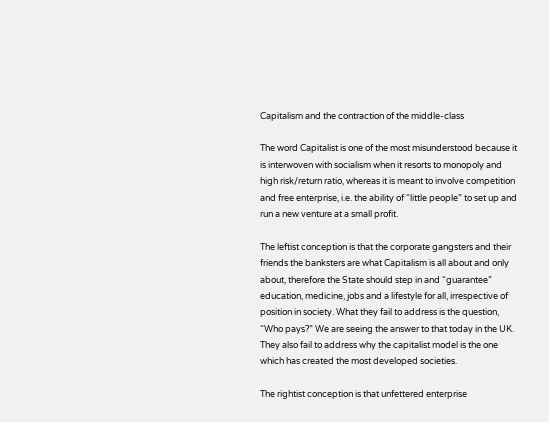Capitalism and the contraction of the middle-class

The word Capitalist is one of the most misunderstood because it is interwoven with socialism when it resorts to monopoly and high risk/return ratio, whereas it is meant to involve competition and free enterprise, i.e. the ability of “little people” to set up and run a new venture at a small profit.

The leftist conception is that the corporate gangsters and their friends the banksters are what Capitalism is all about and only about, therefore the State should step in and “guarantee” education, medicine, jobs and a lifestyle for all, irrespective of position in society. What they fail to address is the question, “Who pays?” We are seeing the answer to that today in the UK. They also fail to address why the capitalist model is the one which has created the most developed societies.

The rightist conception is that unfettered enterprise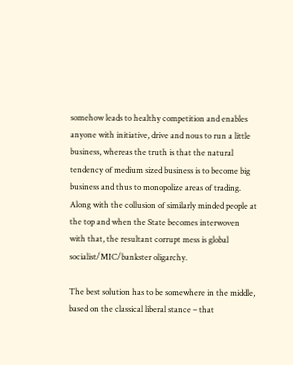somehow leads to healthy competition and enables anyone with initiative, drive and nous to run a little business, whereas the truth is that the natural tendency of medium sized business is to become big business and thus to monopolize areas of trading. Along with the collusion of similarly minded people at the top and when the State becomes interwoven with that, the resultant corrupt mess is global socialist/MIC/bankster oligarchy.

The best solution has to be somewhere in the middle, based on the classical liberal stance – that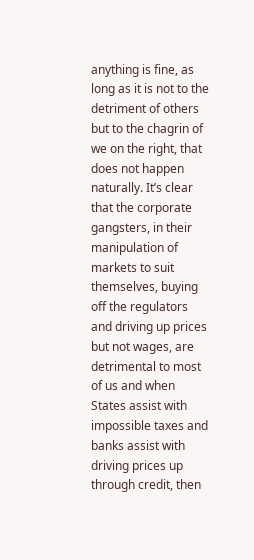anything is fine, as long as it is not to the detriment of others but to the chagrin of we on the right, that does not happen naturally. It’s clear that the corporate gangsters, in their manipulation of markets to suit themselves, buying off the regulators and driving up prices but not wages, are detrimental to most of us and when States assist with impossible taxes and banks assist with driving prices up through credit, then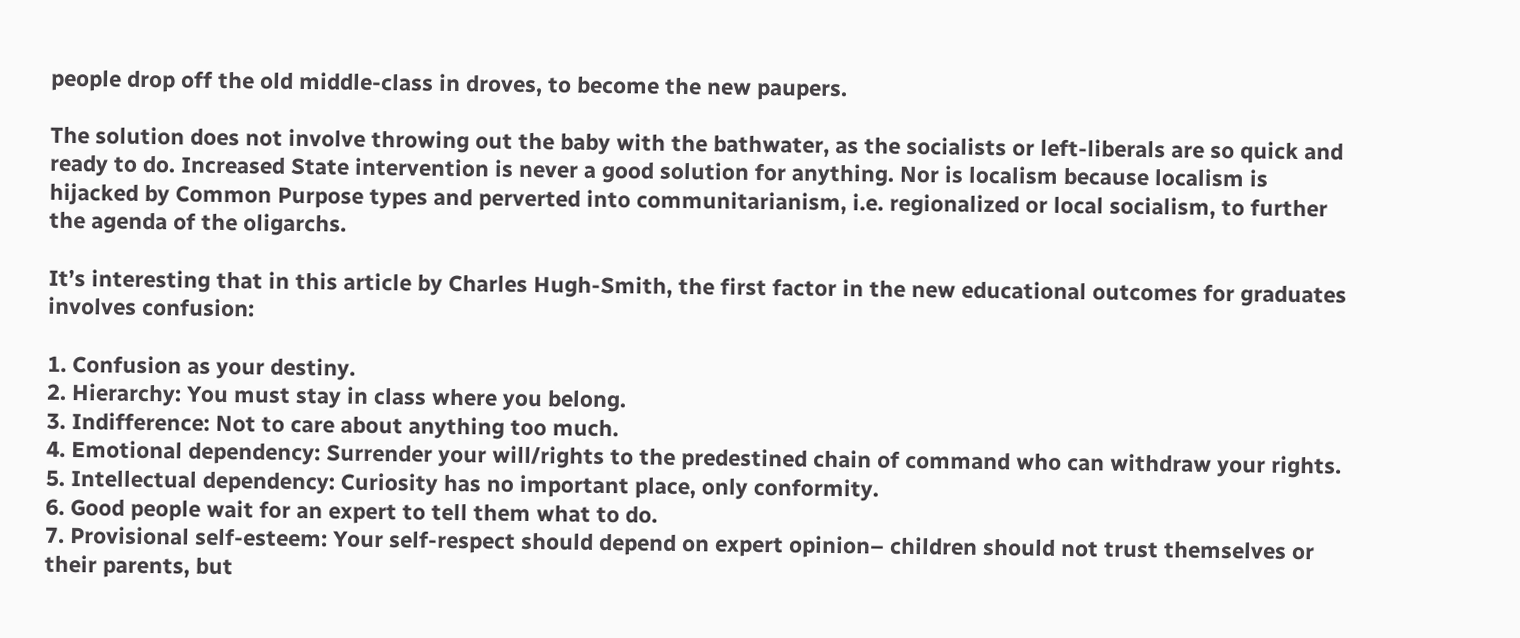people drop off the old middle-class in droves, to become the new paupers.

The solution does not involve throwing out the baby with the bathwater, as the socialists or left-liberals are so quick and ready to do. Increased State intervention is never a good solution for anything. Nor is localism because localism is hijacked by Common Purpose types and perverted into communitarianism, i.e. regionalized or local socialism, to further the agenda of the oligarchs.

It’s interesting that in this article by Charles Hugh-Smith, the first factor in the new educational outcomes for graduates involves confusion:

1. Confusion as your destiny.
2. Hierarchy: You must stay in class where you belong.
3. Indifference: Not to care about anything too much.
4. Emotional dependency: Surrender your will/rights to the predestined chain of command who can withdraw your rights.
5. Intellectual dependency: Curiosity has no important place, only conformity.
6. Good people wait for an expert to tell them what to do.
7. Provisional self-esteem: Your self-respect should depend on expert opinion– children should not trust themselves or their parents, but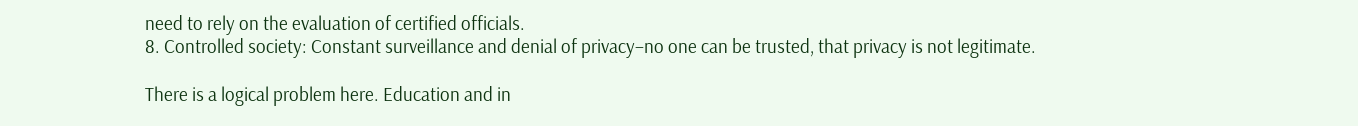need to rely on the evaluation of certified officials.
8. Controlled society: Constant surveillance and denial of privacy–no one can be trusted, that privacy is not legitimate.

There is a logical problem here. Education and in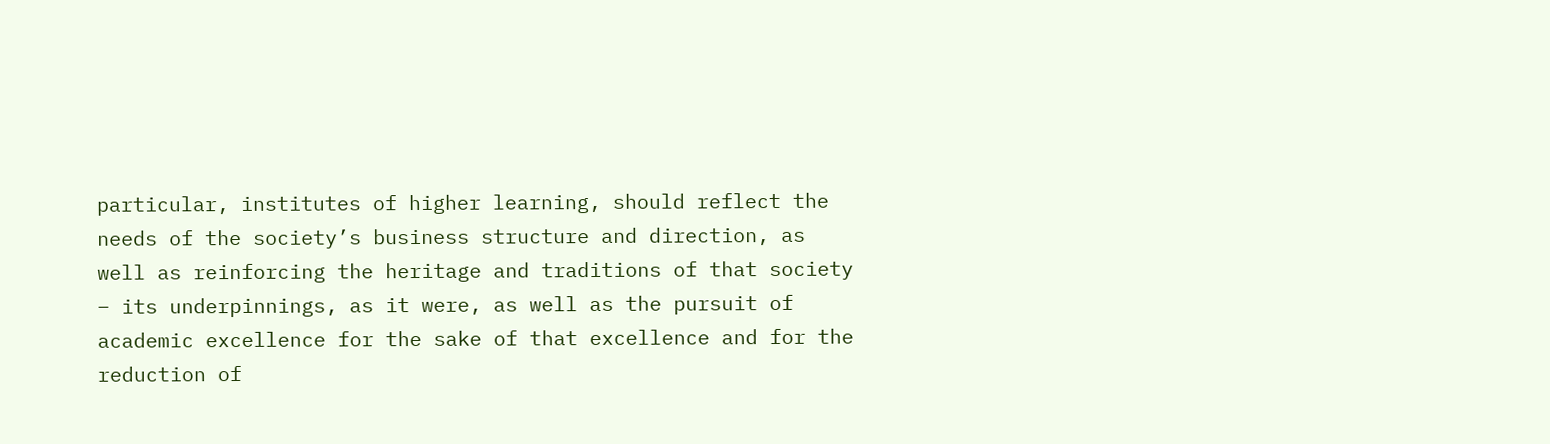particular, institutes of higher learning, should reflect the needs of the society’s business structure and direction, as well as reinforcing the heritage and traditions of that society – its underpinnings, as it were, as well as the pursuit of academic excellence for the sake of that excellence and for the reduction of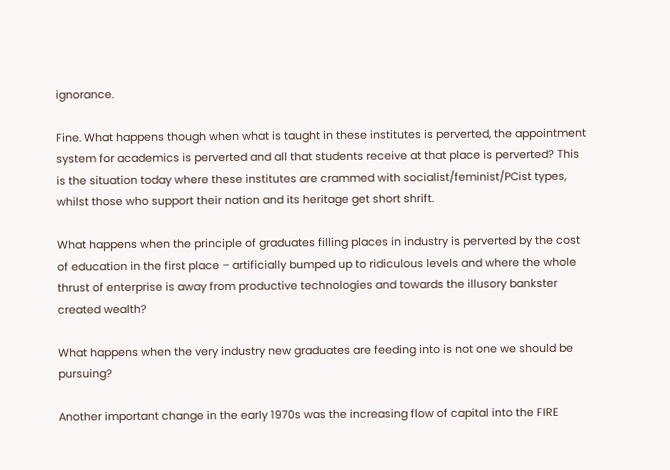ignorance.

Fine. What happens though when what is taught in these institutes is perverted, the appointment system for academics is perverted and all that students receive at that place is perverted? This is the situation today where these institutes are crammed with socialist/feminist/PCist types, whilst those who support their nation and its heritage get short shrift.

What happens when the principle of graduates filling places in industry is perverted by the cost of education in the first place – artificially bumped up to ridiculous levels and where the whole thrust of enterprise is away from productive technologies and towards the illusory bankster created wealth?

What happens when the very industry new graduates are feeding into is not one we should be pursuing?

Another important change in the early 1970s was the increasing flow of capital into the FIRE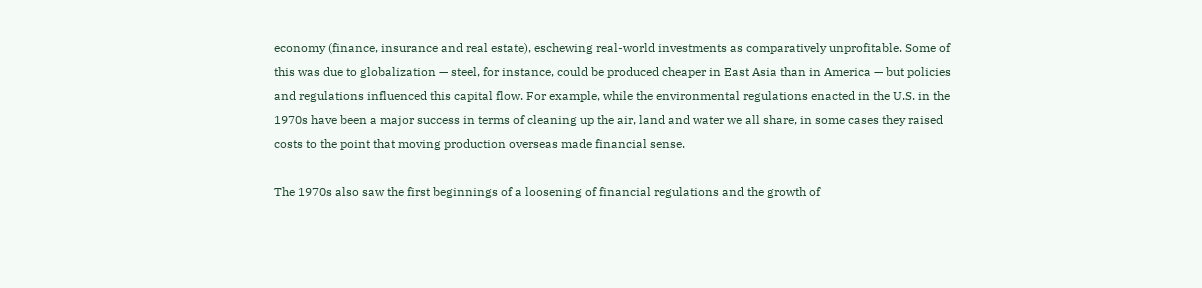economy (finance, insurance and real estate), eschewing real-world investments as comparatively unprofitable. Some of this was due to globalization — steel, for instance, could be produced cheaper in East Asia than in America — but policies and regulations influenced this capital flow. For example, while the environmental regulations enacted in the U.S. in the 1970s have been a major success in terms of cleaning up the air, land and water we all share, in some cases they raised costs to the point that moving production overseas made financial sense.

The 1970s also saw the first beginnings of a loosening of financial regulations and the growth of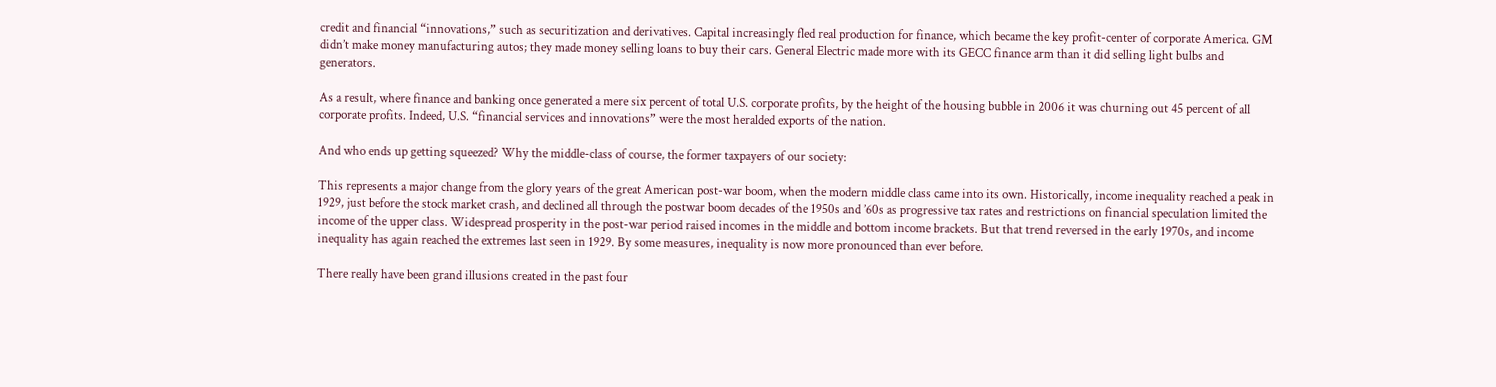credit and financial “innovations,” such as securitization and derivatives. Capital increasingly fled real production for finance, which became the key profit-center of corporate America. GM didn’t make money manufacturing autos; they made money selling loans to buy their cars. General Electric made more with its GECC finance arm than it did selling light bulbs and generators.

As a result, where finance and banking once generated a mere six percent of total U.S. corporate profits, by the height of the housing bubble in 2006 it was churning out 45 percent of all corporate profits. Indeed, U.S. “financial services and innovations” were the most heralded exports of the nation.

And who ends up getting squeezed? Why the middle-class of course, the former taxpayers of our society:

This represents a major change from the glory years of the great American post-war boom, when the modern middle class came into its own. Historically, income inequality reached a peak in 1929, just before the stock market crash, and declined all through the postwar boom decades of the 1950s and ’60s as progressive tax rates and restrictions on financial speculation limited the income of the upper class. Widespread prosperity in the post-war period raised incomes in the middle and bottom income brackets. But that trend reversed in the early 1970s, and income inequality has again reached the extremes last seen in 1929. By some measures, inequality is now more pronounced than ever before.

There really have been grand illusions created in the past four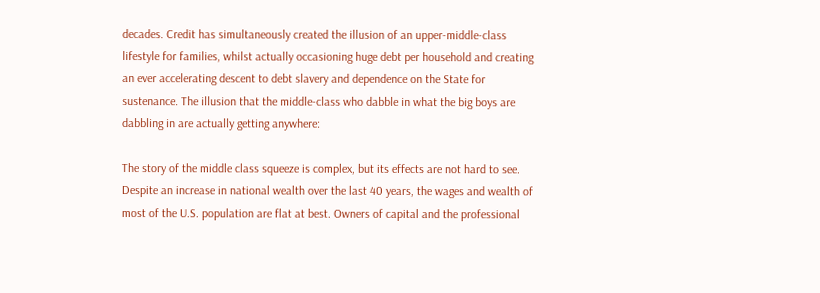decades. Credit has simultaneously created the illusion of an upper-middle-class lifestyle for families, whilst actually occasioning huge debt per household and creating an ever accelerating descent to debt slavery and dependence on the State for sustenance. The illusion that the middle-class who dabble in what the big boys are dabbling in are actually getting anywhere:

The story of the middle class squeeze is complex, but its effects are not hard to see. Despite an increase in national wealth over the last 40 years, the wages and wealth of most of the U.S. population are flat at best. Owners of capital and the professional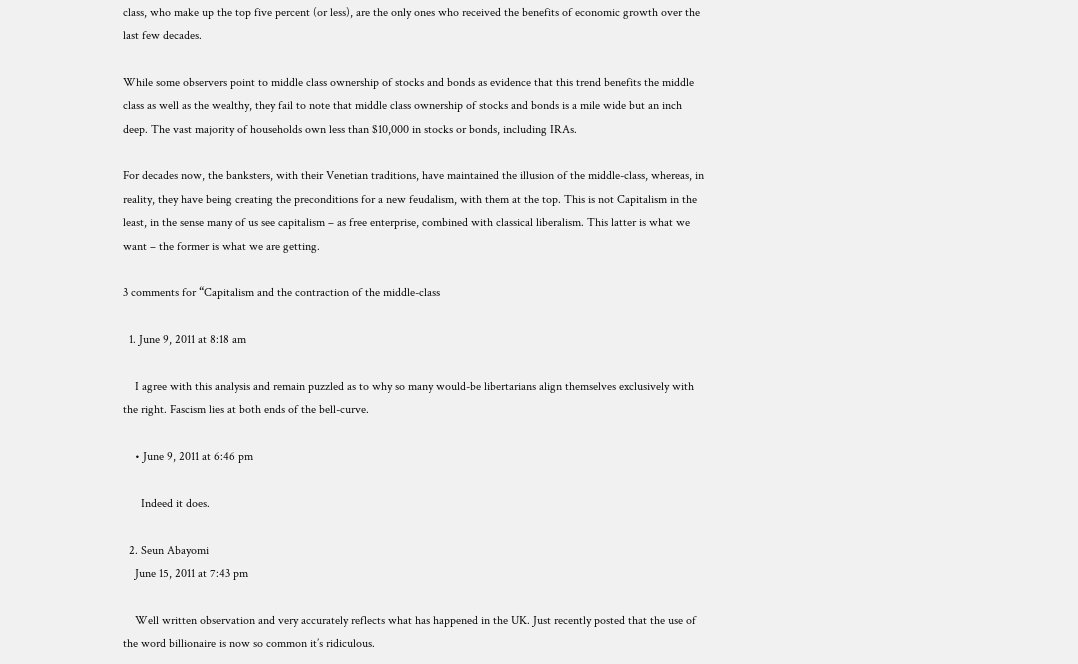class, who make up the top five percent (or less), are the only ones who received the benefits of economic growth over the last few decades.

While some observers point to middle class ownership of stocks and bonds as evidence that this trend benefits the middle class as well as the wealthy, they fail to note that middle class ownership of stocks and bonds is a mile wide but an inch deep. The vast majority of households own less than $10,000 in stocks or bonds, including IRAs.

For decades now, the banksters, with their Venetian traditions, have maintained the illusion of the middle-class, whereas, in reality, they have being creating the preconditions for a new feudalism, with them at the top. This is not Capitalism in the least, in the sense many of us see capitalism – as free enterprise, combined with classical liberalism. This latter is what we want – the former is what we are getting.

3 comments for “Capitalism and the contraction of the middle-class

  1. June 9, 2011 at 8:18 am

    I agree with this analysis and remain puzzled as to why so many would-be libertarians align themselves exclusively with the right. Fascism lies at both ends of the bell-curve.

    • June 9, 2011 at 6:46 pm

      Indeed it does.

  2. Seun Abayomi
    June 15, 2011 at 7:43 pm

    Well written observation and very accurately reflects what has happened in the UK. Just recently posted that the use of the word billionaire is now so common it’s ridiculous.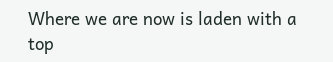Where we are now is laden with a top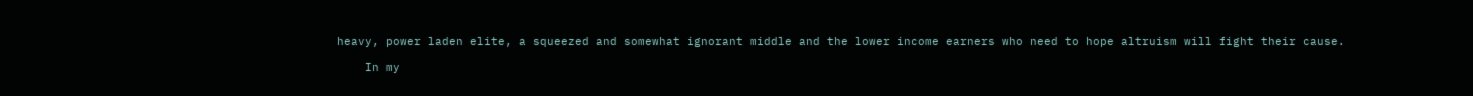heavy, power laden elite, a squeezed and somewhat ignorant middle and the lower income earners who need to hope altruism will fight their cause.

    In my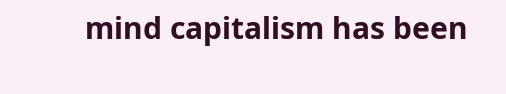mind capitalism has been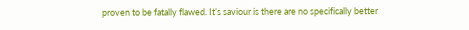proven to be fatally flawed. It’s saviour is there are no specifically better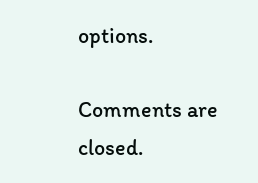options.

Comments are closed.